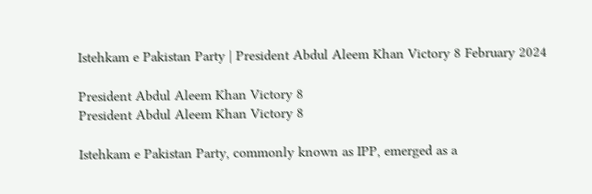Istehkam e Pakistan Party | President Abdul Aleem Khan Victory 8 February 2024

President Abdul Aleem Khan Victory 8
President Abdul Aleem Khan Victory 8

Istehkam e Pakistan Party, commonly known as IPP, emerged as a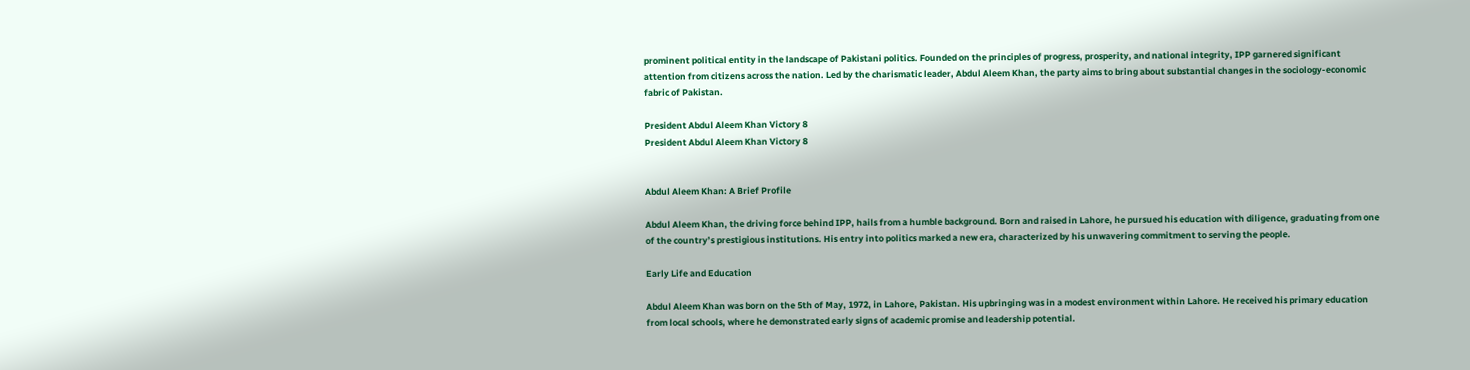prominent political entity in the landscape of Pakistani politics. Founded on the principles of progress, prosperity, and national integrity, IPP garnered significant attention from citizens across the nation. Led by the charismatic leader, Abdul Aleem Khan, the party aims to bring about substantial changes in the sociology-economic fabric of Pakistan.

President Abdul Aleem Khan Victory 8
President Abdul Aleem Khan Victory 8


Abdul Aleem Khan: A Brief Profile

Abdul Aleem Khan, the driving force behind IPP, hails from a humble background. Born and raised in Lahore, he pursued his education with diligence, graduating from one of the country’s prestigious institutions. His entry into politics marked a new era, characterized by his unwavering commitment to serving the people.

Early Life and Education

Abdul Aleem Khan was born on the 5th of May, 1972, in Lahore, Pakistan. His upbringing was in a modest environment within Lahore. He received his primary education from local schools, where he demonstrated early signs of academic promise and leadership potential.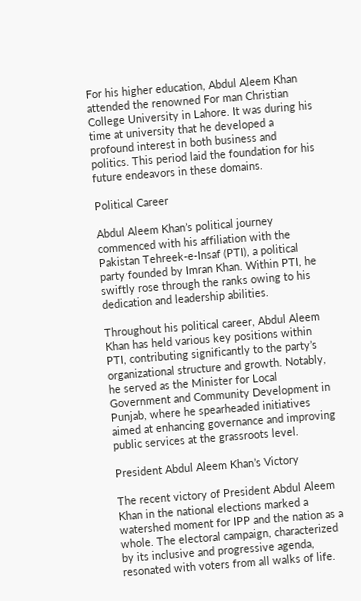For his higher education, Abdul Aleem Khan attended the renowned For man Christian College University in Lahore. It was during his time at university that he developed a profound interest in both business and politics. This period laid the foundation for his future endeavors in these domains.

Political Career

Abdul Aleem Khan’s political journey commenced with his affiliation with the Pakistan Tehreek-e-Insaf (PTI), a political party founded by Imran Khan. Within PTI, he swiftly rose through the ranks owing to his dedication and leadership abilities.

Throughout his political career, Abdul Aleem Khan has held various key positions within PTI, contributing significantly to the party’s organizational structure and growth. Notably, he served as the Minister for Local Government and Community Development in Punjab, where he spearheaded initiatives aimed at enhancing governance and improving public services at the grassroots level.

President Abdul Aleem Khan’s Victory

The recent victory of President Abdul Aleem Khan in the national elections marked a watershed moment for IPP and the nation as a whole. The electoral campaign, characterized by its inclusive and progressive agenda, resonated with voters from all walks of life.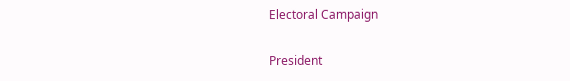Electoral Campaign

President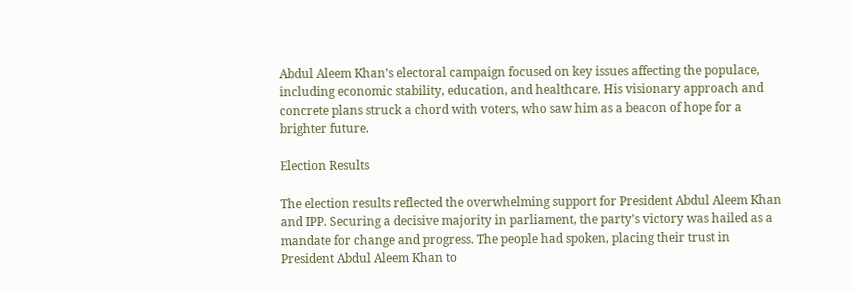Abdul Aleem Khan’s electoral campaign focused on key issues affecting the populace, including economic stability, education, and healthcare. His visionary approach and concrete plans struck a chord with voters, who saw him as a beacon of hope for a brighter future.

Election Results

The election results reflected the overwhelming support for President Abdul Aleem Khan and IPP. Securing a decisive majority in parliament, the party’s victory was hailed as a mandate for change and progress. The people had spoken, placing their trust in President Abdul Aleem Khan to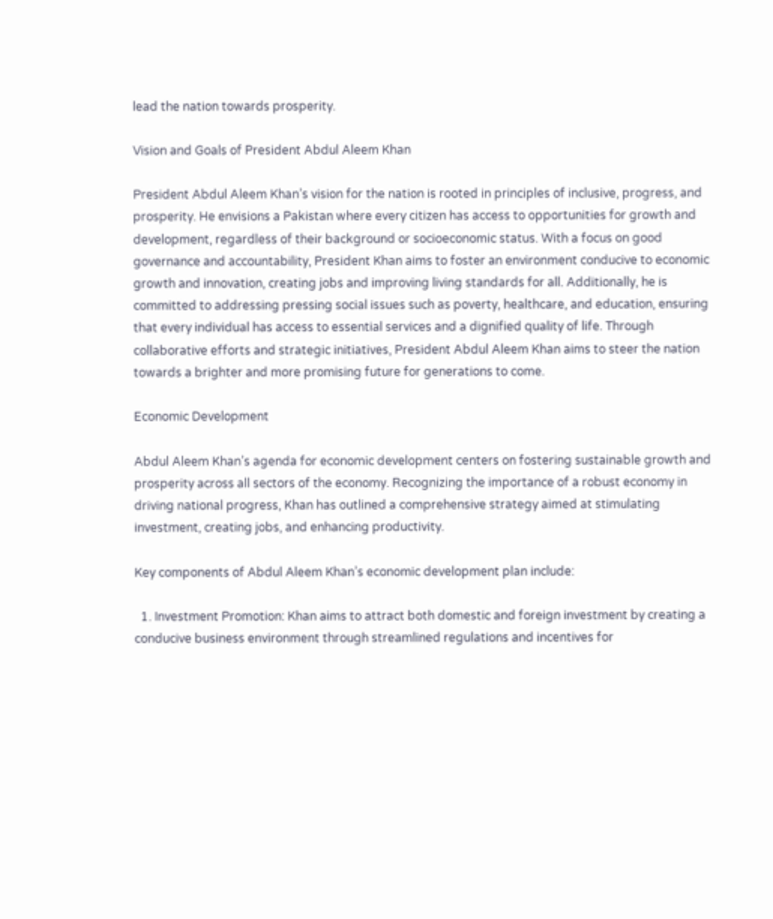lead the nation towards prosperity.

Vision and Goals of President Abdul Aleem Khan

President Abdul Aleem Khan’s vision for the nation is rooted in principles of inclusive, progress, and prosperity. He envisions a Pakistan where every citizen has access to opportunities for growth and development, regardless of their background or socioeconomic status. With a focus on good governance and accountability, President Khan aims to foster an environment conducive to economic growth and innovation, creating jobs and improving living standards for all. Additionally, he is committed to addressing pressing social issues such as poverty, healthcare, and education, ensuring that every individual has access to essential services and a dignified quality of life. Through collaborative efforts and strategic initiatives, President Abdul Aleem Khan aims to steer the nation towards a brighter and more promising future for generations to come.

Economic Development

Abdul Aleem Khan’s agenda for economic development centers on fostering sustainable growth and prosperity across all sectors of the economy. Recognizing the importance of a robust economy in driving national progress, Khan has outlined a comprehensive strategy aimed at stimulating investment, creating jobs, and enhancing productivity.

Key components of Abdul Aleem Khan’s economic development plan include:

  1. Investment Promotion: Khan aims to attract both domestic and foreign investment by creating a conducive business environment through streamlined regulations and incentives for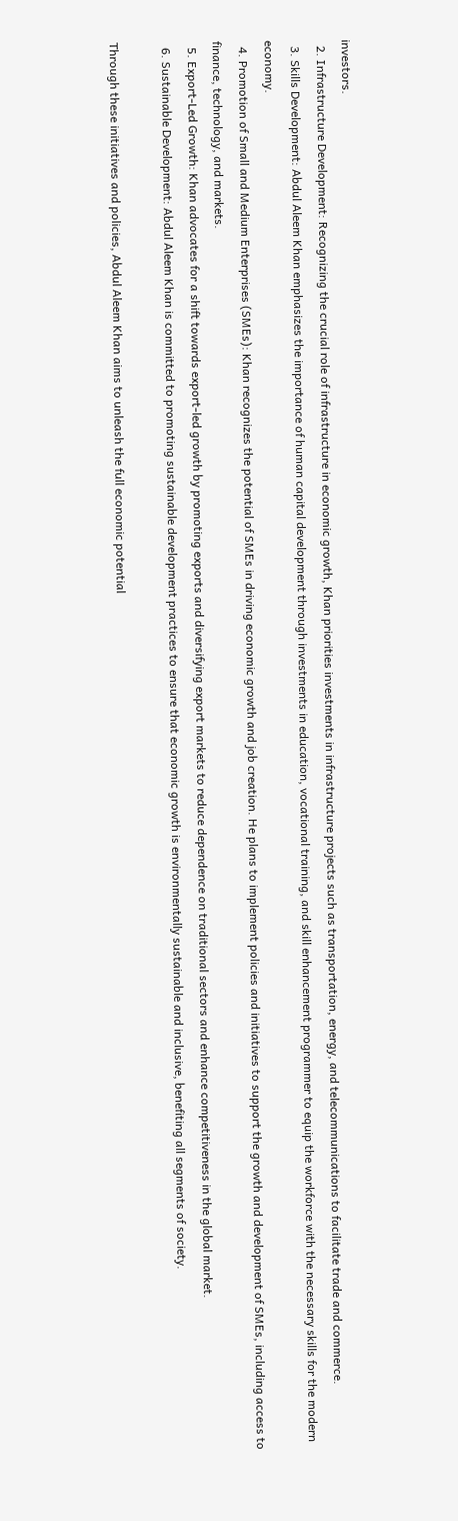investors.
  2. Infrastructure Development: Recognizing the crucial role of infrastructure in economic growth, Khan priorities investments in infrastructure projects such as transportation, energy, and telecommunications to facilitate trade and commerce.
  3. Skills Development: Abdul Aleem Khan emphasizes the importance of human capital development through investments in education, vocational training, and skill enhancement programmer to equip the workforce with the necessary skills for the modern economy.
  4. Promotion of Small and Medium Enterprises (SMEs): Khan recognizes the potential of SMEs in driving economic growth and job creation. He plans to implement policies and initiatives to support the growth and development of SMEs, including access to finance, technology, and markets.
  5. Export-Led Growth: Khan advocates for a shift towards export-led growth by promoting exports and diversifying export markets to reduce dependence on traditional sectors and enhance competitiveness in the global market.
  6. Sustainable Development: Abdul Aleem Khan is committed to promoting sustainable development practices to ensure that economic growth is environmentally sustainable and inclusive, benefiting all segments of society.

Through these initiatives and policies, Abdul Aleem Khan aims to unleash the full economic potential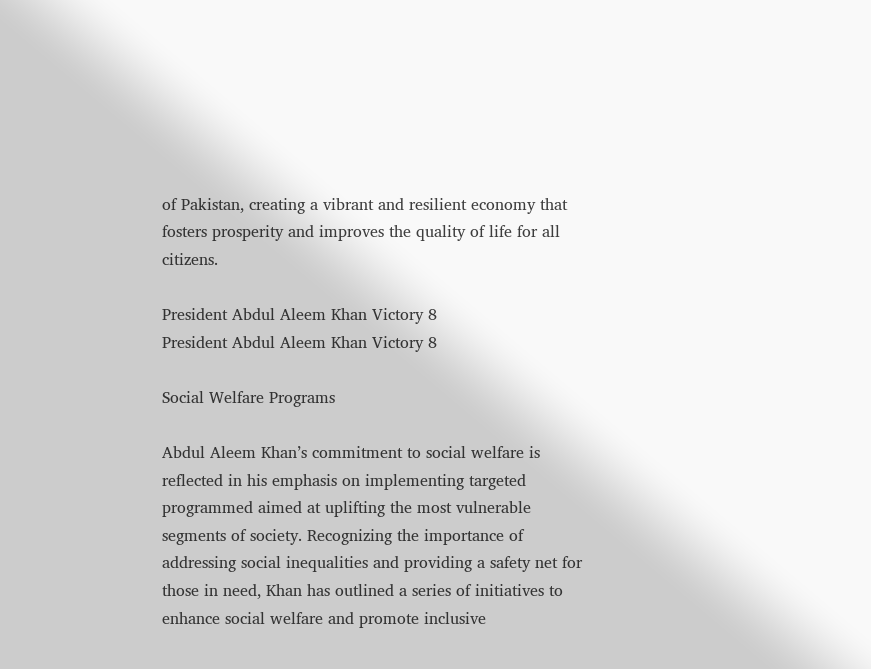of Pakistan, creating a vibrant and resilient economy that fosters prosperity and improves the quality of life for all citizens.

President Abdul Aleem Khan Victory 8
President Abdul Aleem Khan Victory 8

Social Welfare Programs

Abdul Aleem Khan’s commitment to social welfare is reflected in his emphasis on implementing targeted programmed aimed at uplifting the most vulnerable segments of society. Recognizing the importance of addressing social inequalities and providing a safety net for those in need, Khan has outlined a series of initiatives to enhance social welfare and promote inclusive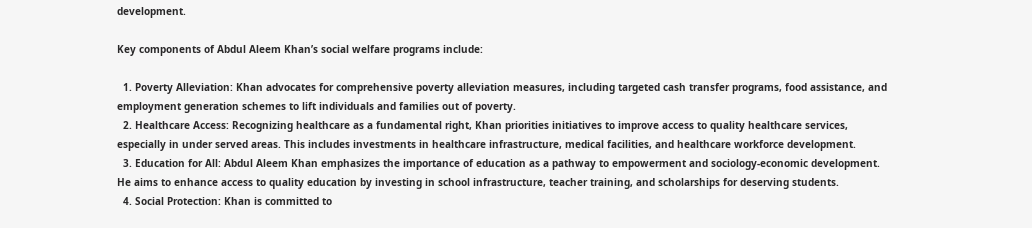development.

Key components of Abdul Aleem Khan’s social welfare programs include:

  1. Poverty Alleviation: Khan advocates for comprehensive poverty alleviation measures, including targeted cash transfer programs, food assistance, and employment generation schemes to lift individuals and families out of poverty.
  2. Healthcare Access: Recognizing healthcare as a fundamental right, Khan priorities initiatives to improve access to quality healthcare services, especially in under served areas. This includes investments in healthcare infrastructure, medical facilities, and healthcare workforce development.
  3. Education for All: Abdul Aleem Khan emphasizes the importance of education as a pathway to empowerment and sociology-economic development. He aims to enhance access to quality education by investing in school infrastructure, teacher training, and scholarships for deserving students.
  4. Social Protection: Khan is committed to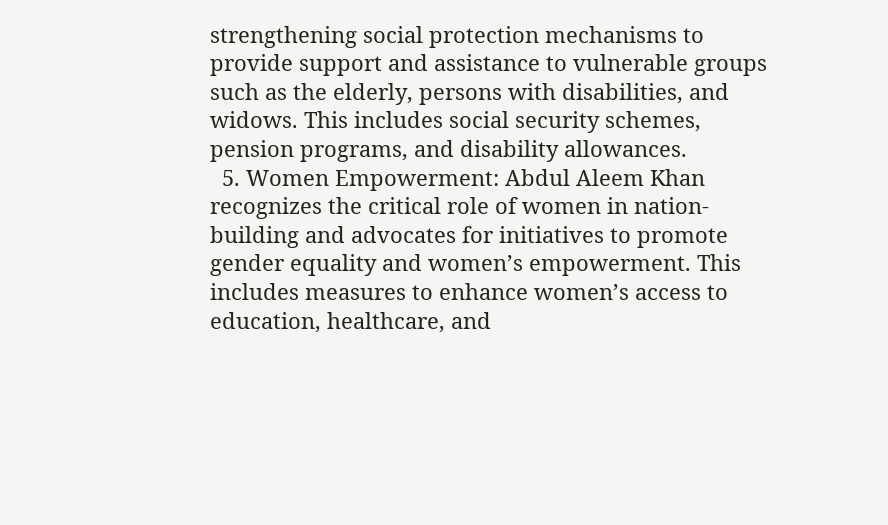strengthening social protection mechanisms to provide support and assistance to vulnerable groups such as the elderly, persons with disabilities, and widows. This includes social security schemes, pension programs, and disability allowances.
  5. Women Empowerment: Abdul Aleem Khan recognizes the critical role of women in nation-building and advocates for initiatives to promote gender equality and women’s empowerment. This includes measures to enhance women’s access to education, healthcare, and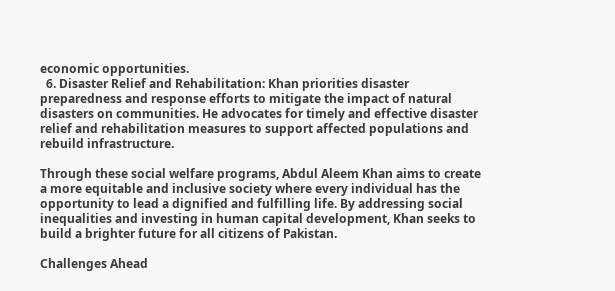economic opportunities.
  6. Disaster Relief and Rehabilitation: Khan priorities disaster preparedness and response efforts to mitigate the impact of natural disasters on communities. He advocates for timely and effective disaster relief and rehabilitation measures to support affected populations and rebuild infrastructure.

Through these social welfare programs, Abdul Aleem Khan aims to create a more equitable and inclusive society where every individual has the opportunity to lead a dignified and fulfilling life. By addressing social inequalities and investing in human capital development, Khan seeks to build a brighter future for all citizens of Pakistan.

Challenges Ahead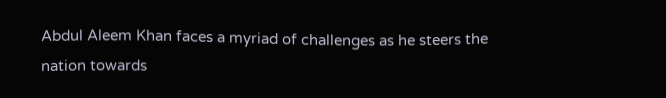Abdul Aleem Khan faces a myriad of challenges as he steers the nation towards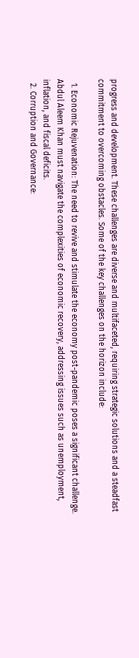progress and development. These challenges are diverse and multifaceted, requiring strategic solutions and a steadfast commitment to overcoming obstacles. Some of the key challenges on the horizon include:

  1. Economic Rejuvenation: The need to revive and stimulate the economy post-pandemic poses a significant challenge. Abdul Aleem Khan must navigate the complexities of economic recovery, addressing issues such as unemployment, inflation, and fiscal deficits.
  2. Corruption and Governance: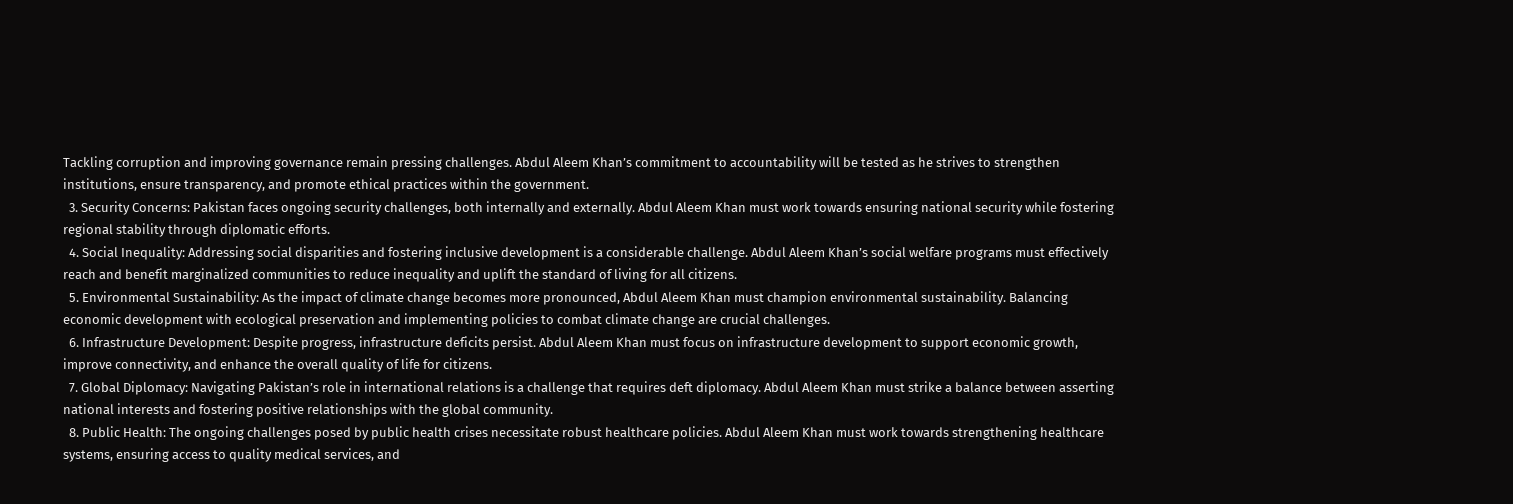Tackling corruption and improving governance remain pressing challenges. Abdul Aleem Khan’s commitment to accountability will be tested as he strives to strengthen institutions, ensure transparency, and promote ethical practices within the government.
  3. Security Concerns: Pakistan faces ongoing security challenges, both internally and externally. Abdul Aleem Khan must work towards ensuring national security while fostering regional stability through diplomatic efforts.
  4. Social Inequality: Addressing social disparities and fostering inclusive development is a considerable challenge. Abdul Aleem Khan’s social welfare programs must effectively reach and benefit marginalized communities to reduce inequality and uplift the standard of living for all citizens.
  5. Environmental Sustainability: As the impact of climate change becomes more pronounced, Abdul Aleem Khan must champion environmental sustainability. Balancing economic development with ecological preservation and implementing policies to combat climate change are crucial challenges.
  6. Infrastructure Development: Despite progress, infrastructure deficits persist. Abdul Aleem Khan must focus on infrastructure development to support economic growth, improve connectivity, and enhance the overall quality of life for citizens.
  7. Global Diplomacy: Navigating Pakistan’s role in international relations is a challenge that requires deft diplomacy. Abdul Aleem Khan must strike a balance between asserting national interests and fostering positive relationships with the global community.
  8. Public Health: The ongoing challenges posed by public health crises necessitate robust healthcare policies. Abdul Aleem Khan must work towards strengthening healthcare systems, ensuring access to quality medical services, and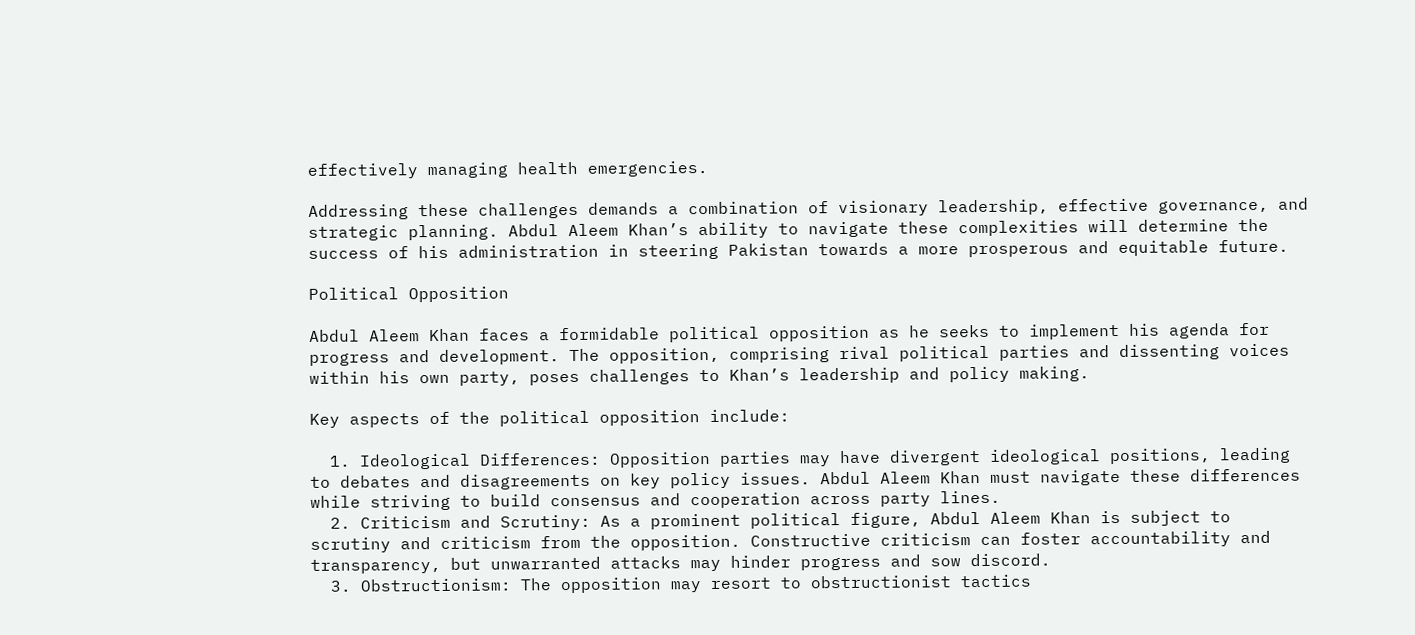effectively managing health emergencies.

Addressing these challenges demands a combination of visionary leadership, effective governance, and strategic planning. Abdul Aleem Khan’s ability to navigate these complexities will determine the success of his administration in steering Pakistan towards a more prosperous and equitable future.

Political Opposition

Abdul Aleem Khan faces a formidable political opposition as he seeks to implement his agenda for progress and development. The opposition, comprising rival political parties and dissenting voices within his own party, poses challenges to Khan’s leadership and policy making.

Key aspects of the political opposition include:

  1. Ideological Differences: Opposition parties may have divergent ideological positions, leading to debates and disagreements on key policy issues. Abdul Aleem Khan must navigate these differences while striving to build consensus and cooperation across party lines.
  2. Criticism and Scrutiny: As a prominent political figure, Abdul Aleem Khan is subject to scrutiny and criticism from the opposition. Constructive criticism can foster accountability and transparency, but unwarranted attacks may hinder progress and sow discord.
  3. Obstructionism: The opposition may resort to obstructionist tactics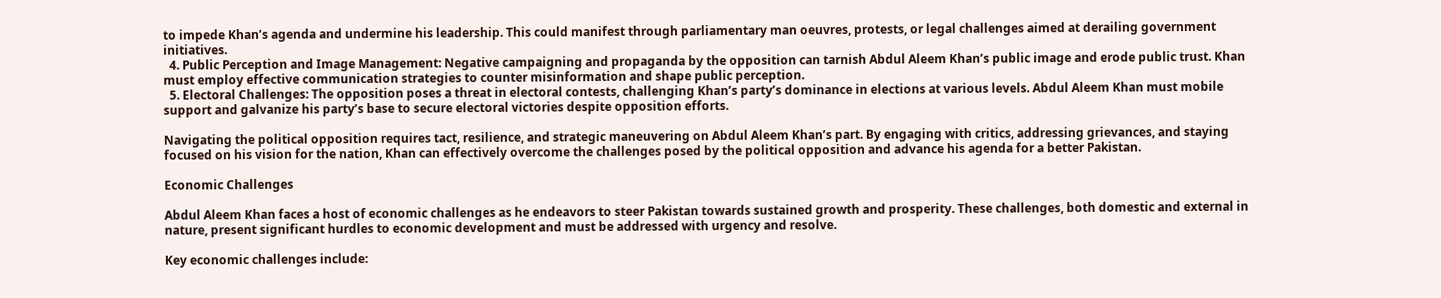to impede Khan’s agenda and undermine his leadership. This could manifest through parliamentary man oeuvres, protests, or legal challenges aimed at derailing government initiatives.
  4. Public Perception and Image Management: Negative campaigning and propaganda by the opposition can tarnish Abdul Aleem Khan’s public image and erode public trust. Khan must employ effective communication strategies to counter misinformation and shape public perception.
  5. Electoral Challenges: The opposition poses a threat in electoral contests, challenging Khan’s party’s dominance in elections at various levels. Abdul Aleem Khan must mobile support and galvanize his party’s base to secure electoral victories despite opposition efforts.

Navigating the political opposition requires tact, resilience, and strategic maneuvering on Abdul Aleem Khan’s part. By engaging with critics, addressing grievances, and staying focused on his vision for the nation, Khan can effectively overcome the challenges posed by the political opposition and advance his agenda for a better Pakistan.

Economic Challenges

Abdul Aleem Khan faces a host of economic challenges as he endeavors to steer Pakistan towards sustained growth and prosperity. These challenges, both domestic and external in nature, present significant hurdles to economic development and must be addressed with urgency and resolve.

Key economic challenges include: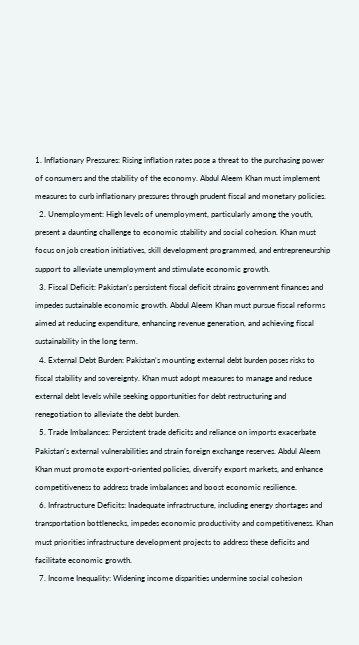1. Inflationary Pressures: Rising inflation rates pose a threat to the purchasing power of consumers and the stability of the economy. Abdul Aleem Khan must implement measures to curb inflationary pressures through prudent fiscal and monetary policies.
  2. Unemployment: High levels of unemployment, particularly among the youth, present a daunting challenge to economic stability and social cohesion. Khan must focus on job creation initiatives, skill development programmed, and entrepreneurship support to alleviate unemployment and stimulate economic growth.
  3. Fiscal Deficit: Pakistan’s persistent fiscal deficit strains government finances and impedes sustainable economic growth. Abdul Aleem Khan must pursue fiscal reforms aimed at reducing expenditure, enhancing revenue generation, and achieving fiscal sustainability in the long term.
  4. External Debt Burden: Pakistan’s mounting external debt burden poses risks to fiscal stability and sovereignty. Khan must adopt measures to manage and reduce external debt levels while seeking opportunities for debt restructuring and renegotiation to alleviate the debt burden.
  5. Trade Imbalances: Persistent trade deficits and reliance on imports exacerbate Pakistan’s external vulnerabilities and strain foreign exchange reserves. Abdul Aleem Khan must promote export-oriented policies, diversify export markets, and enhance competitiveness to address trade imbalances and boost economic resilience.
  6. Infrastructure Deficits: Inadequate infrastructure, including energy shortages and transportation bottlenecks, impedes economic productivity and competitiveness. Khan must priorities infrastructure development projects to address these deficits and facilitate economic growth.
  7. Income Inequality: Widening income disparities undermine social cohesion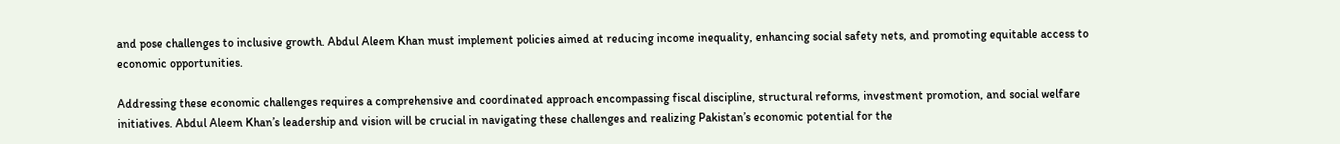and pose challenges to inclusive growth. Abdul Aleem Khan must implement policies aimed at reducing income inequality, enhancing social safety nets, and promoting equitable access to economic opportunities.

Addressing these economic challenges requires a comprehensive and coordinated approach encompassing fiscal discipline, structural reforms, investment promotion, and social welfare initiatives. Abdul Aleem Khan’s leadership and vision will be crucial in navigating these challenges and realizing Pakistan’s economic potential for the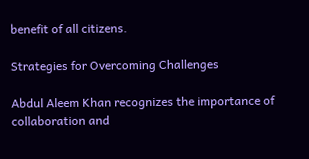benefit of all citizens.

Strategies for Overcoming Challenges

Abdul Aleem Khan recognizes the importance of collaboration and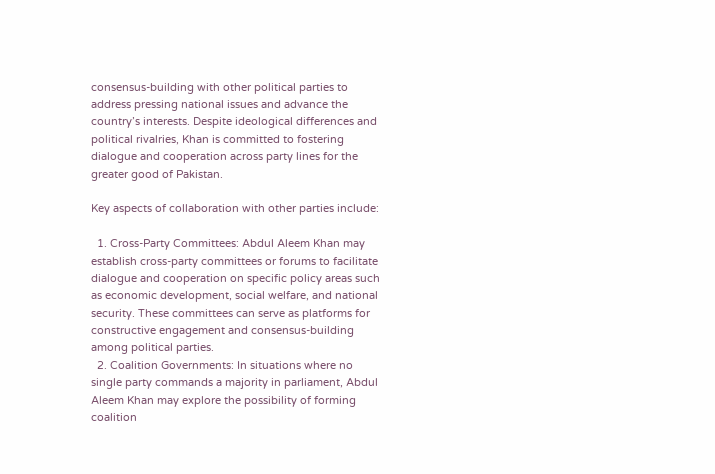consensus-building with other political parties to address pressing national issues and advance the country’s interests. Despite ideological differences and political rivalries, Khan is committed to fostering dialogue and cooperation across party lines for the greater good of Pakistan.

Key aspects of collaboration with other parties include:

  1. Cross-Party Committees: Abdul Aleem Khan may establish cross-party committees or forums to facilitate dialogue and cooperation on specific policy areas such as economic development, social welfare, and national security. These committees can serve as platforms for constructive engagement and consensus-building among political parties.
  2. Coalition Governments: In situations where no single party commands a majority in parliament, Abdul Aleem Khan may explore the possibility of forming coalition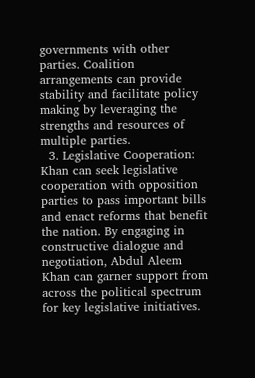governments with other parties. Coalition arrangements can provide stability and facilitate policy making by leveraging the strengths and resources of multiple parties.
  3. Legislative Cooperation: Khan can seek legislative cooperation with opposition parties to pass important bills and enact reforms that benefit the nation. By engaging in constructive dialogue and negotiation, Abdul Aleem Khan can garner support from across the political spectrum for key legislative initiatives.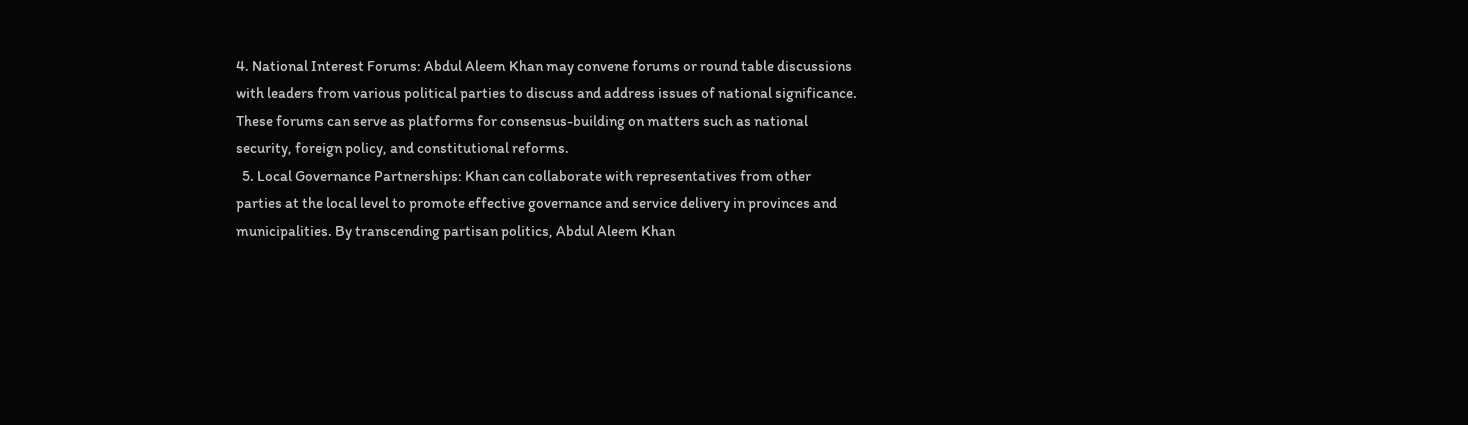4. National Interest Forums: Abdul Aleem Khan may convene forums or round table discussions with leaders from various political parties to discuss and address issues of national significance. These forums can serve as platforms for consensus-building on matters such as national security, foreign policy, and constitutional reforms.
  5. Local Governance Partnerships: Khan can collaborate with representatives from other parties at the local level to promote effective governance and service delivery in provinces and municipalities. By transcending partisan politics, Abdul Aleem Khan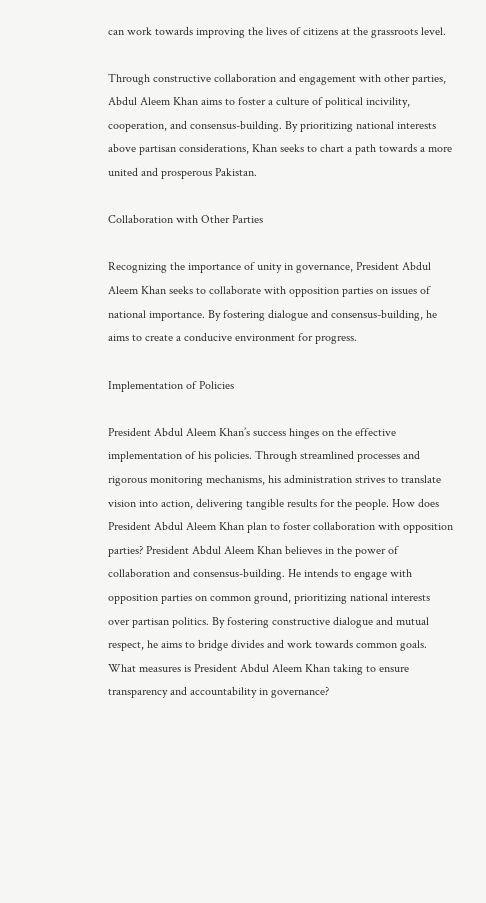can work towards improving the lives of citizens at the grassroots level.

Through constructive collaboration and engagement with other parties, Abdul Aleem Khan aims to foster a culture of political incivility, cooperation, and consensus-building. By prioritizing national interests above partisan considerations, Khan seeks to chart a path towards a more united and prosperous Pakistan.

Collaboration with Other Parties

Recognizing the importance of unity in governance, President Abdul Aleem Khan seeks to collaborate with opposition parties on issues of national importance. By fostering dialogue and consensus-building, he aims to create a conducive environment for progress.

Implementation of Policies

President Abdul Aleem Khan’s success hinges on the effective implementation of his policies. Through streamlined processes and rigorous monitoring mechanisms, his administration strives to translate vision into action, delivering tangible results for the people. How does President Abdul Aleem Khan plan to foster collaboration with opposition parties? President Abdul Aleem Khan believes in the power of collaboration and consensus-building. He intends to engage with opposition parties on common ground, prioritizing national interests over partisan politics. By fostering constructive dialogue and mutual respect, he aims to bridge divides and work towards common goals. What measures is President Abdul Aleem Khan taking to ensure transparency and accountability in governance?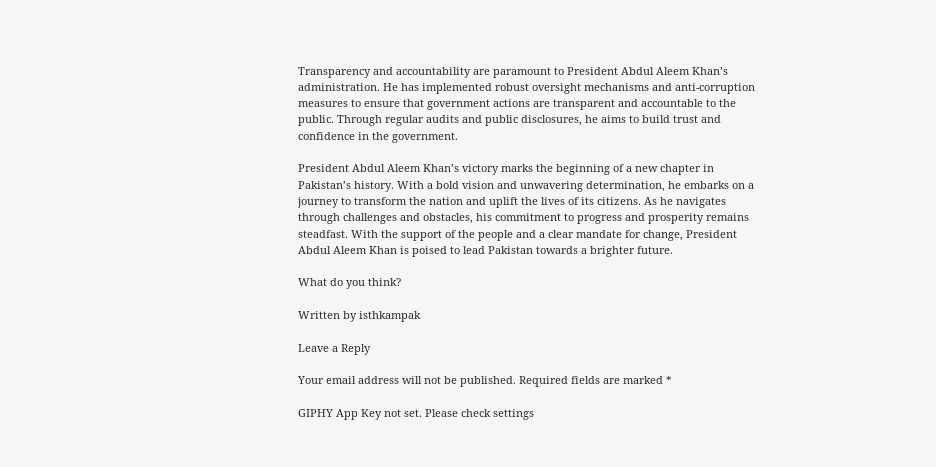Transparency and accountability are paramount to President Abdul Aleem Khan’s administration. He has implemented robust oversight mechanisms and anti-corruption measures to ensure that government actions are transparent and accountable to the public. Through regular audits and public disclosures, he aims to build trust and confidence in the government.

President Abdul Aleem Khan’s victory marks the beginning of a new chapter in Pakistan’s history. With a bold vision and unwavering determination, he embarks on a journey to transform the nation and uplift the lives of its citizens. As he navigates through challenges and obstacles, his commitment to progress and prosperity remains steadfast. With the support of the people and a clear mandate for change, President Abdul Aleem Khan is poised to lead Pakistan towards a brighter future.

What do you think?

Written by isthkampak

Leave a Reply

Your email address will not be published. Required fields are marked *

GIPHY App Key not set. Please check settings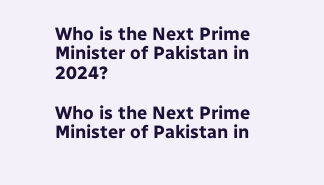Who is the Next Prime Minister of Pakistan in 2024?

Who is the Next Prime Minister of Pakistan in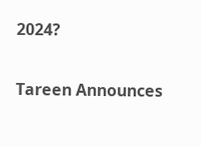2024?

Tareen Announces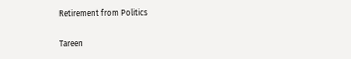Retirement from Politics

Tareen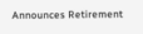Announces Retirement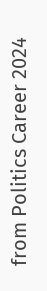from Politics Career 2024